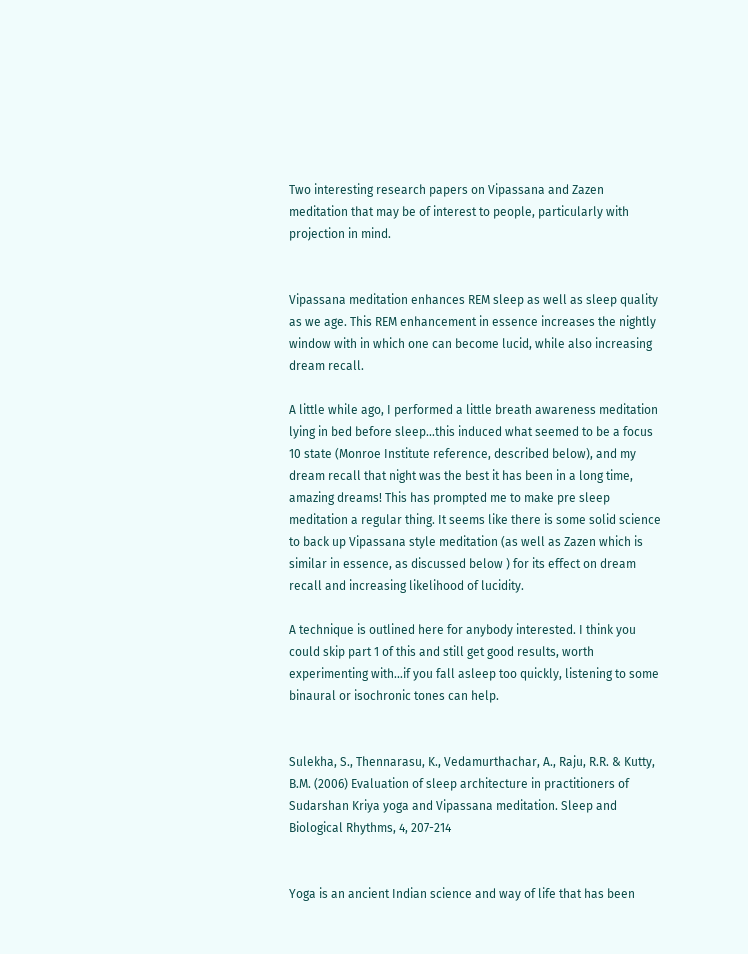Two interesting research papers on Vipassana and Zazen meditation that may be of interest to people, particularly with projection in mind.


Vipassana meditation enhances REM sleep as well as sleep quality as we age. This REM enhancement in essence increases the nightly window with in which one can become lucid, while also increasing dream recall.

A little while ago, I performed a little breath awareness meditation lying in bed before sleep...this induced what seemed to be a focus 10 state (Monroe Institute reference, described below), and my dream recall that night was the best it has been in a long time, amazing dreams! This has prompted me to make pre sleep meditation a regular thing. It seems like there is some solid science to back up Vipassana style meditation (as well as Zazen which is similar in essence, as discussed below ) for its effect on dream recall and increasing likelihood of lucidity.

A technique is outlined here for anybody interested. I think you could skip part 1 of this and still get good results, worth experimenting with...if you fall asleep too quickly, listening to some binaural or isochronic tones can help.


Sulekha, S., Thennarasu, K., Vedamurthachar, A., Raju, R.R. & Kutty, B.M. (2006) Evaluation of sleep architecture in practitioners of Sudarshan Kriya yoga and Vipassana meditation. Sleep and Biological Rhythms, 4, 207-214


Yoga is an ancient Indian science and way of life that has been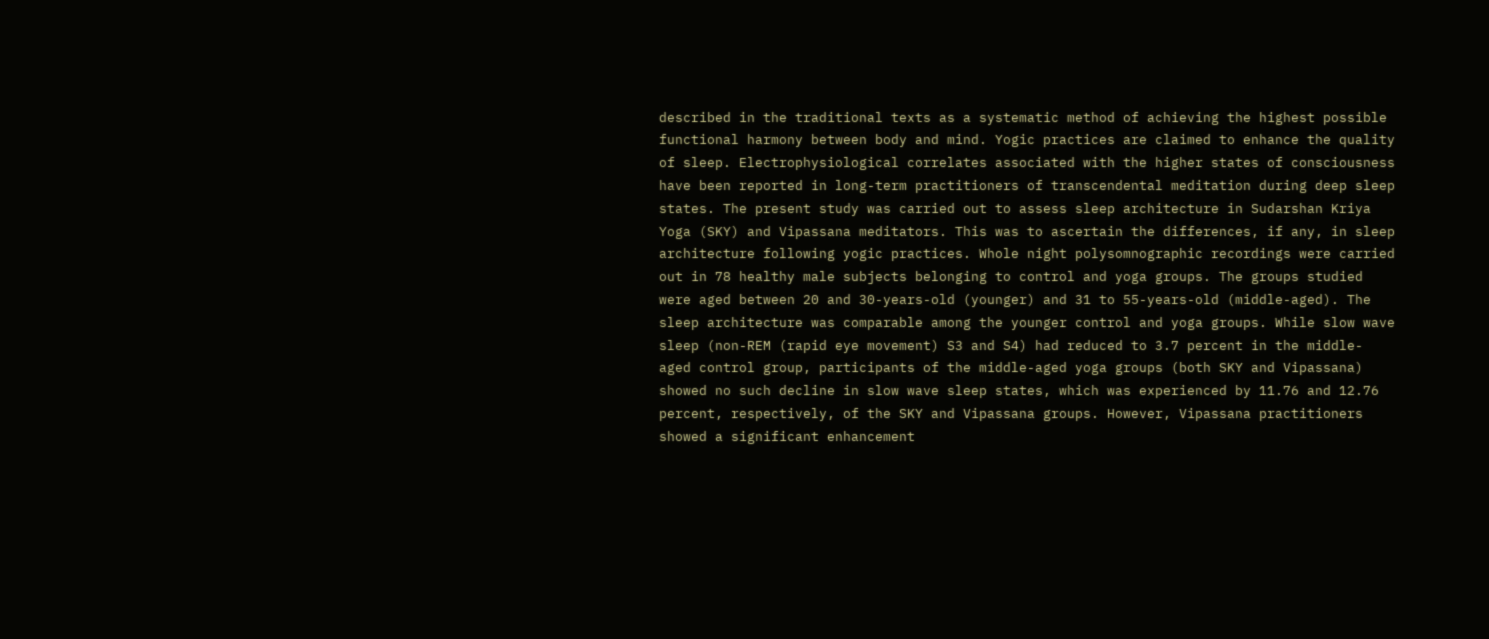described in the traditional texts as a systematic method of achieving the highest possible functional harmony between body and mind. Yogic practices are claimed to enhance the quality of sleep. Electrophysiological correlates associated with the higher states of consciousness have been reported in long-term practitioners of transcendental meditation during deep sleep states. The present study was carried out to assess sleep architecture in Sudarshan Kriya Yoga (SKY) and Vipassana meditators. This was to ascertain the differences, if any, in sleep architecture following yogic practices. Whole night polysomnographic recordings were carried out in 78 healthy male subjects belonging to control and yoga groups. The groups studied were aged between 20 and 30-years-old (younger) and 31 to 55-years-old (middle-aged). The sleep architecture was comparable among the younger control and yoga groups. While slow wave sleep (non-REM (rapid eye movement) S3 and S4) had reduced to 3.7 percent in the middle- aged control group, participants of the middle-aged yoga groups (both SKY and Vipassana) showed no such decline in slow wave sleep states, which was experienced by 11.76 and 12.76 percent, respectively, of the SKY and Vipassana groups. However, Vipassana practitioners showed a significant enhancement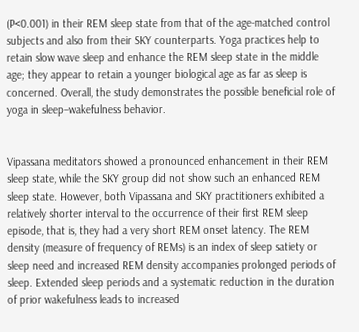(P<0.001) in their REM sleep state from that of the age-matched control subjects and also from their SKY counterparts. Yoga practices help to retain slow wave sleep and enhance the REM sleep state in the middle age; they appear to retain a younger biological age as far as sleep is concerned. Overall, the study demonstrates the possible beneficial role of yoga in sleep–wakefulness behavior.


Vipassana meditators showed a pronounced enhancement in their REM sleep state, while the SKY group did not show such an enhanced REM sleep state. However, both Vipassana and SKY practitioners exhibited a relatively shorter interval to the occurrence of their first REM sleep episode, that is, they had a very short REM onset latency. The REM density (measure of frequency of REMs) is an index of sleep satiety or sleep need and increased REM density accompanies prolonged periods of sleep. Extended sleep periods and a systematic reduction in the duration of prior wakefulness leads to increased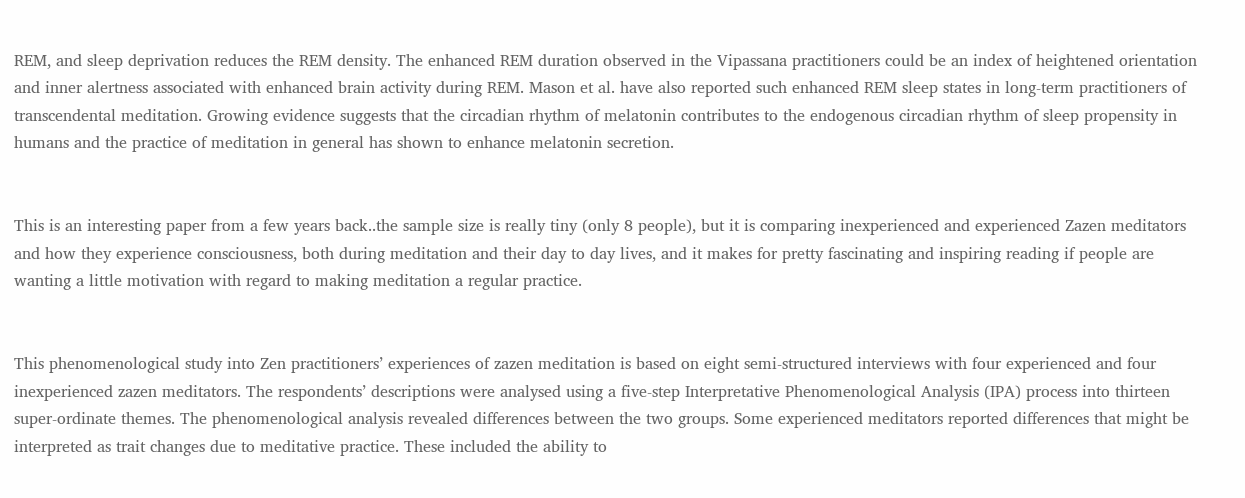REM, and sleep deprivation reduces the REM density. The enhanced REM duration observed in the Vipassana practitioners could be an index of heightened orientation and inner alertness associated with enhanced brain activity during REM. Mason et al. have also reported such enhanced REM sleep states in long-term practitioners of transcendental meditation. Growing evidence suggests that the circadian rhythm of melatonin contributes to the endogenous circadian rhythm of sleep propensity in humans and the practice of meditation in general has shown to enhance melatonin secretion.


This is an interesting paper from a few years back..the sample size is really tiny (only 8 people), but it is comparing inexperienced and experienced Zazen meditators and how they experience consciousness, both during meditation and their day to day lives, and it makes for pretty fascinating and inspiring reading if people are wanting a little motivation with regard to making meditation a regular practice.


This phenomenological study into Zen practitioners’ experiences of zazen meditation is based on eight semi-structured interviews with four experienced and four inexperienced zazen meditators. The respondents’ descriptions were analysed using a five-step Interpretative Phenomenological Analysis (IPA) process into thirteen super-ordinate themes. The phenomenological analysis revealed differences between the two groups. Some experienced meditators reported differences that might be interpreted as trait changes due to meditative practice. These included the ability to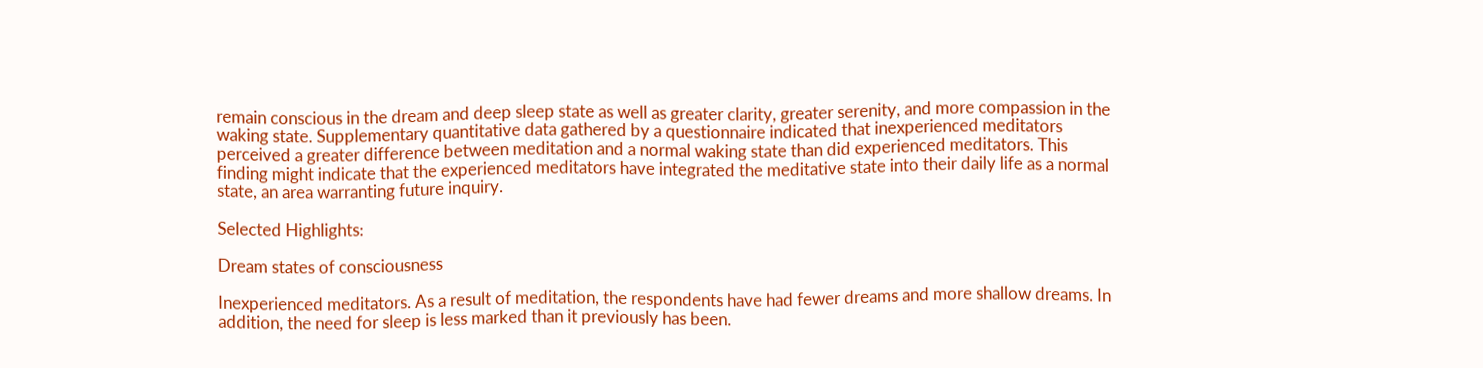remain conscious in the dream and deep sleep state as well as greater clarity, greater serenity, and more compassion in the waking state. Supplementary quantitative data gathered by a questionnaire indicated that inexperienced meditators perceived a greater difference between meditation and a normal waking state than did experienced meditators. This finding might indicate that the experienced meditators have integrated the meditative state into their daily life as a normal state, an area warranting future inquiry.

Selected Highlights:

Dream states of consciousness

Inexperienced meditators. As a result of meditation, the respondents have had fewer dreams and more shallow dreams. In addition, the need for sleep is less marked than it previously has been.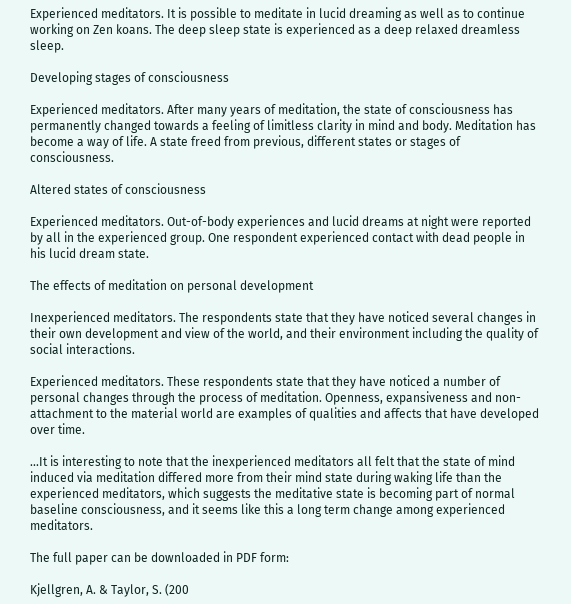Experienced meditators. It is possible to meditate in lucid dreaming as well as to continue working on Zen koans. The deep sleep state is experienced as a deep relaxed dreamless sleep.

Developing stages of consciousness

Experienced meditators. After many years of meditation, the state of consciousness has permanently changed towards a feeling of limitless clarity in mind and body. Meditation has become a way of life. A state freed from previous, different states or stages of consciousness.

Altered states of consciousness

Experienced meditators. Out-of-body experiences and lucid dreams at night were reported by all in the experienced group. One respondent experienced contact with dead people in his lucid dream state.

The effects of meditation on personal development

Inexperienced meditators. The respondents state that they have noticed several changes in their own development and view of the world, and their environment including the quality of social interactions.

Experienced meditators. These respondents state that they have noticed a number of personal changes through the process of meditation. Openness, expansiveness and non-attachment to the material world are examples of qualities and affects that have developed over time.

...It is interesting to note that the inexperienced meditators all felt that the state of mind induced via meditation differed more from their mind state during waking life than the experienced meditators, which suggests the meditative state is becoming part of normal baseline consciousness, and it seems like this a long term change among experienced meditators.

The full paper can be downloaded in PDF form:

Kjellgren, A. & Taylor, S. (200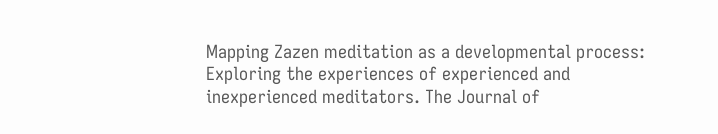Mapping Zazen meditation as a developmental process: Exploring the experiences of experienced and inexperienced meditators. The Journal of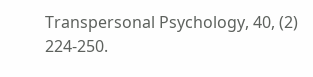Transpersonal Psychology, 40, (2) 224-250.